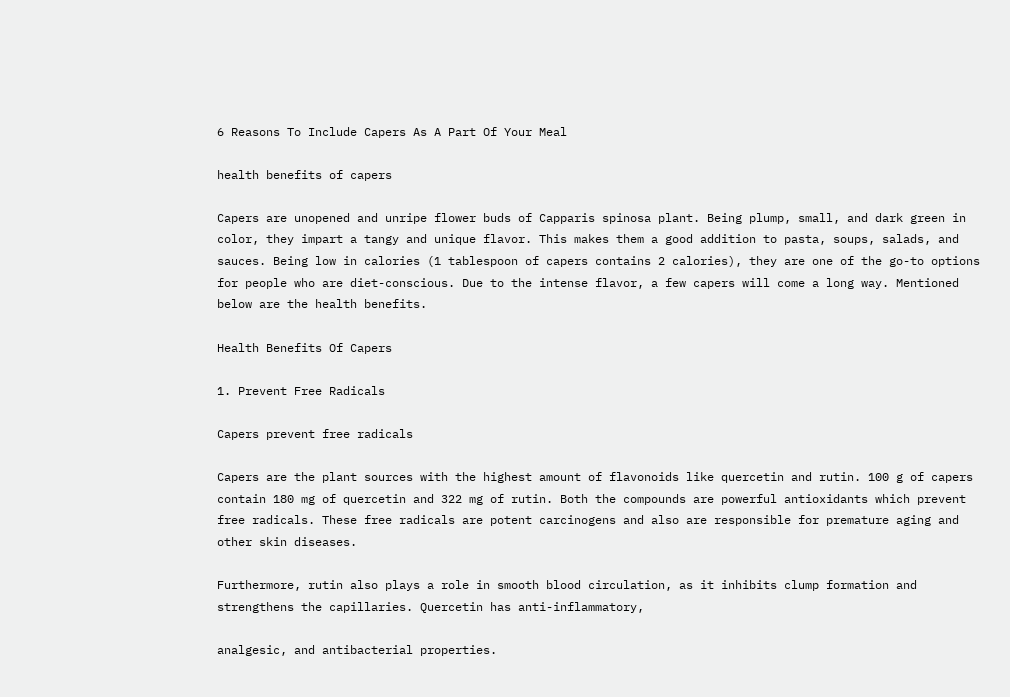6 Reasons To Include Capers As A Part Of Your Meal

health benefits of capers

Capers are unopened and unripe flower buds of Capparis spinosa plant. Being plump, small, and dark green in color, they impart a tangy and unique flavor. This makes them a good addition to pasta, soups, salads, and sauces. Being low in calories (1 tablespoon of capers contains 2 calories), they are one of the go-to options for people who are diet-conscious. Due to the intense flavor, a few capers will come a long way. Mentioned below are the health benefits.

Health Benefits Of Capers

1. Prevent Free Radicals

Capers prevent free radicals

Capers are the plant sources with the highest amount of flavonoids like quercetin and rutin. 100 g of capers contain 180 mg of quercetin and 322 mg of rutin. Both the compounds are powerful antioxidants which prevent free radicals. These free radicals are potent carcinogens and also are responsible for premature aging and other skin diseases.

Furthermore, rutin also plays a role in smooth blood circulation, as it inhibits clump formation and strengthens the capillaries. Quercetin has anti-inflammatory,

analgesic, and antibacterial properties.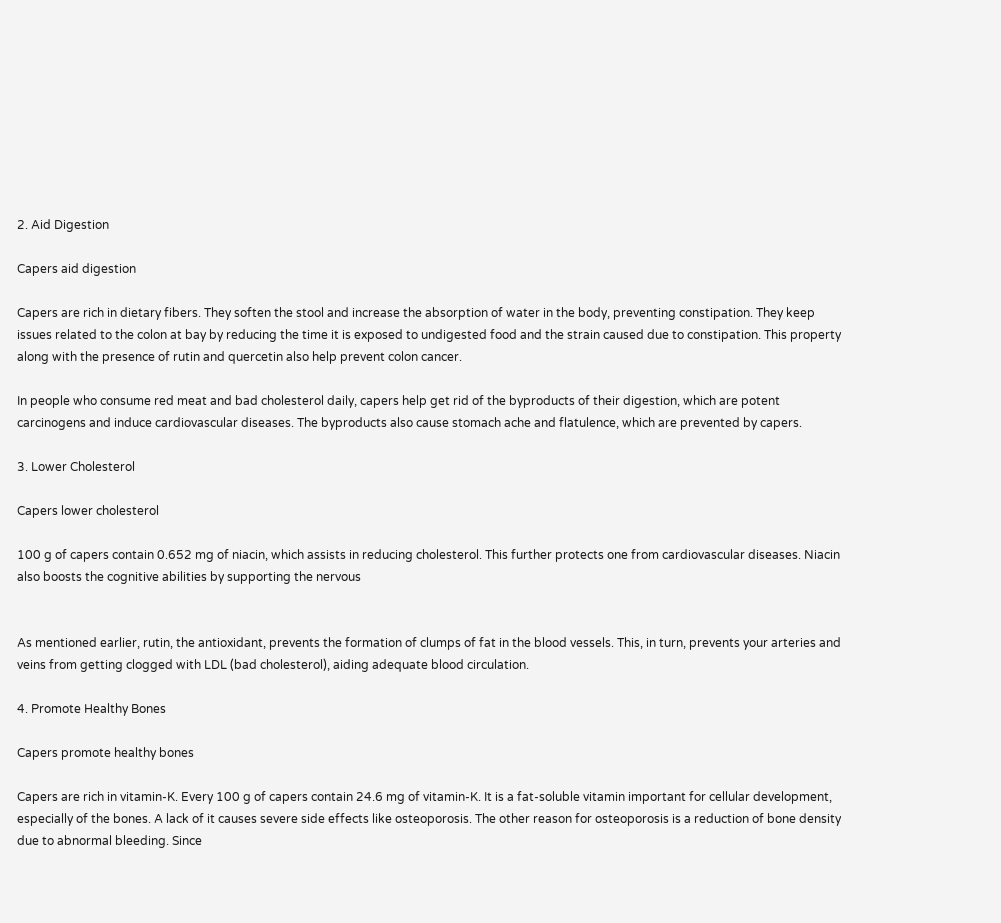2. Aid Digestion

Capers aid digestion

Capers are rich in dietary fibers. They soften the stool and increase the absorption of water in the body, preventing constipation. They keep issues related to the colon at bay by reducing the time it is exposed to undigested food and the strain caused due to constipation. This property along with the presence of rutin and quercetin also help prevent colon cancer.

In people who consume red meat and bad cholesterol daily, capers help get rid of the byproducts of their digestion, which are potent carcinogens and induce cardiovascular diseases. The byproducts also cause stomach ache and flatulence, which are prevented by capers.

3. Lower Cholesterol

Capers lower cholesterol

100 g of capers contain 0.652 mg of niacin, which assists in reducing cholesterol. This further protects one from cardiovascular diseases. Niacin also boosts the cognitive abilities by supporting the nervous


As mentioned earlier, rutin, the antioxidant, prevents the formation of clumps of fat in the blood vessels. This, in turn, prevents your arteries and veins from getting clogged with LDL (bad cholesterol), aiding adequate blood circulation.

4. Promote Healthy Bones

Capers promote healthy bones

Capers are rich in vitamin-K. Every 100 g of capers contain 24.6 mg of vitamin-K. It is a fat-soluble vitamin important for cellular development, especially of the bones. A lack of it causes severe side effects like osteoporosis. The other reason for osteoporosis is a reduction of bone density due to abnormal bleeding. Since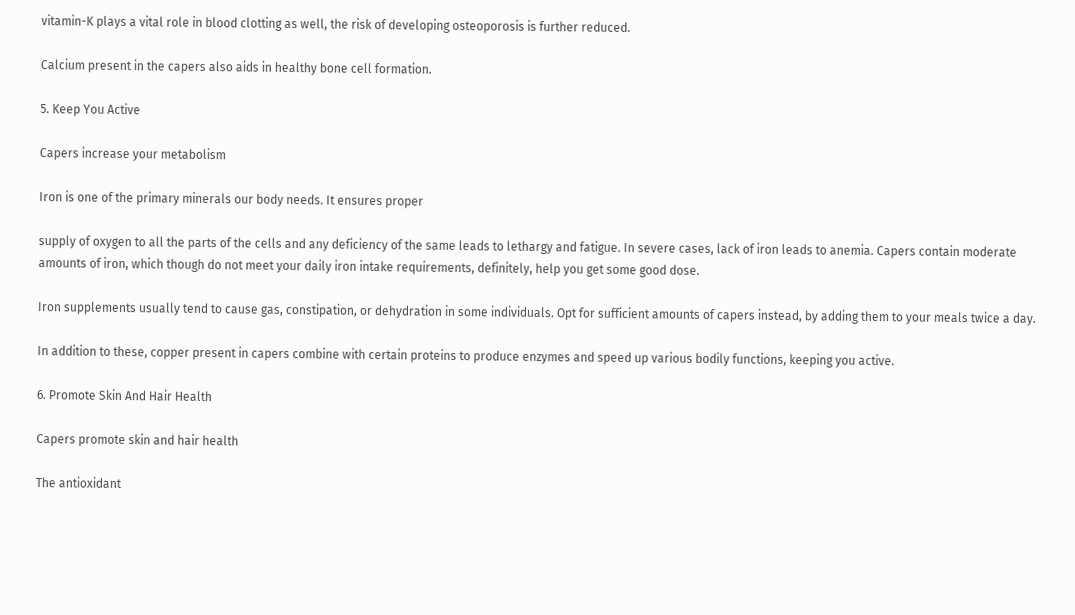vitamin-K plays a vital role in blood clotting as well, the risk of developing osteoporosis is further reduced.

Calcium present in the capers also aids in healthy bone cell formation.

5. Keep You Active

Capers increase your metabolism

Iron is one of the primary minerals our body needs. It ensures proper

supply of oxygen to all the parts of the cells and any deficiency of the same leads to lethargy and fatigue. In severe cases, lack of iron leads to anemia. Capers contain moderate amounts of iron, which though do not meet your daily iron intake requirements, definitely, help you get some good dose.

Iron supplements usually tend to cause gas, constipation, or dehydration in some individuals. Opt for sufficient amounts of capers instead, by adding them to your meals twice a day.

In addition to these, copper present in capers combine with certain proteins to produce enzymes and speed up various bodily functions, keeping you active.

6. Promote Skin And Hair Health

Capers promote skin and hair health

The antioxidant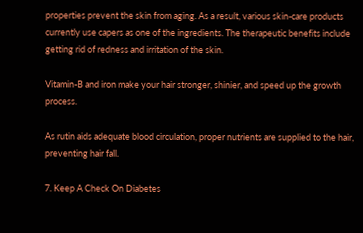properties prevent the skin from aging. As a result, various skin-care products currently use capers as one of the ingredients. The therapeutic benefits include getting rid of redness and irritation of the skin.

Vitamin-B and iron make your hair stronger, shinier, and speed up the growth process.

As rutin aids adequate blood circulation, proper nutrients are supplied to the hair, preventing hair fall.

7. Keep A Check On Diabetes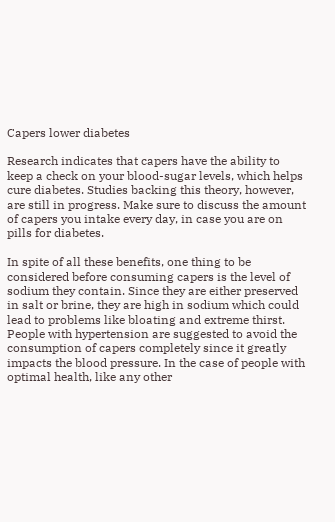Capers lower diabetes

Research indicates that capers have the ability to keep a check on your blood-sugar levels, which helps cure diabetes. Studies backing this theory, however, are still in progress. Make sure to discuss the amount of capers you intake every day, in case you are on pills for diabetes.

In spite of all these benefits, one thing to be considered before consuming capers is the level of sodium they contain. Since they are either preserved in salt or brine, they are high in sodium which could lead to problems like bloating and extreme thirst. People with hypertension are suggested to avoid the consumption of capers completely since it greatly impacts the blood pressure. In the case of people with optimal health, like any other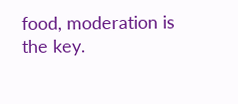food, moderation is the key.